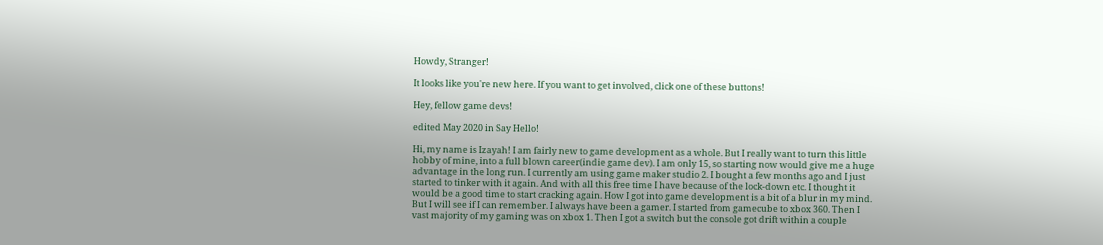Howdy, Stranger!

It looks like you're new here. If you want to get involved, click one of these buttons!

Hey, fellow game devs!

edited May 2020 in Say Hello!

Hi, my name is Izayah! I am fairly new to game development as a whole. But I really want to turn this little hobby of mine, into a full blown career(indie game dev). I am only 15, so starting now would give me a huge advantage in the long run. I currently am using game maker studio 2. I bought a few months ago and I just started to tinker with it again. And with all this free time I have because of the lock-down etc. I thought it would be a good time to start cracking again. How I got into game development is a bit of a blur in my mind. But I will see if I can remember. I always have been a gamer. I started from gamecube to xbox 360. Then I vast majority of my gaming was on xbox 1. Then I got a switch but the console got drift within a couple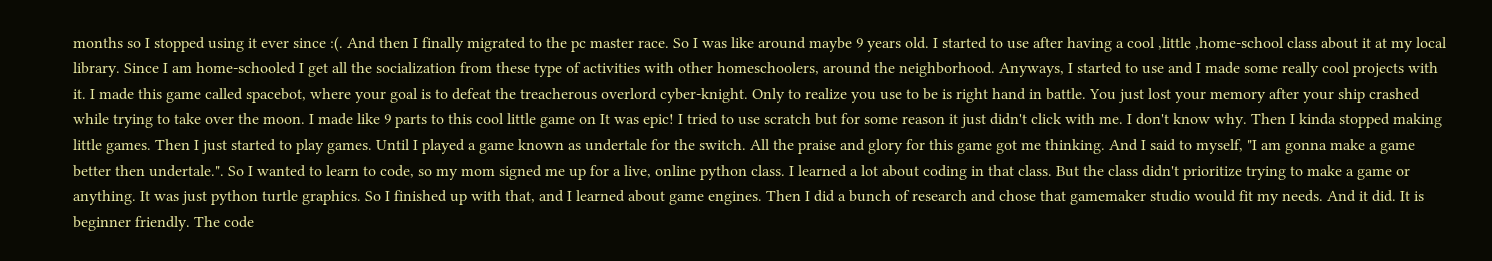months so I stopped using it ever since :(. And then I finally migrated to the pc master race. So I was like around maybe 9 years old. I started to use after having a cool ,little ,home-school class about it at my local library. Since I am home-schooled I get all the socialization from these type of activities with other homeschoolers, around the neighborhood. Anyways, I started to use and I made some really cool projects with it. I made this game called spacebot, where your goal is to defeat the treacherous overlord cyber-knight. Only to realize you use to be is right hand in battle. You just lost your memory after your ship crashed while trying to take over the moon. I made like 9 parts to this cool little game on It was epic! I tried to use scratch but for some reason it just didn't click with me. I don't know why. Then I kinda stopped making little games. Then I just started to play games. Until I played a game known as undertale for the switch. All the praise and glory for this game got me thinking. And I said to myself, "I am gonna make a game better then undertale.". So I wanted to learn to code, so my mom signed me up for a live, online python class. I learned a lot about coding in that class. But the class didn't prioritize trying to make a game or anything. It was just python turtle graphics. So I finished up with that, and I learned about game engines. Then I did a bunch of research and chose that gamemaker studio would fit my needs. And it did. It is beginner friendly. The code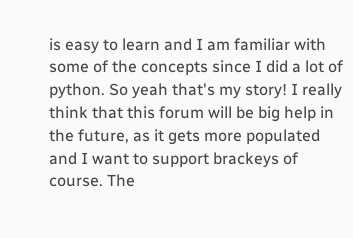is easy to learn and I am familiar with some of the concepts since I did a lot of python. So yeah that's my story! I really think that this forum will be big help in the future, as it gets more populated and I want to support brackeys of course. The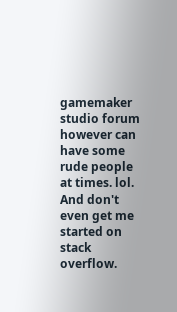gamemaker studio forum however can have some rude people at times. lol. And don't even get me started on stack overflow.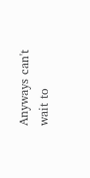Anyways can't wait to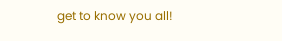get to know you all!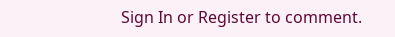Sign In or Register to comment.